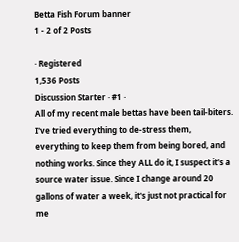Betta Fish Forum banner
1 - 2 of 2 Posts

· Registered
1,536 Posts
Discussion Starter · #1 ·
All of my recent male bettas have been tail-biters. I've tried everything to de-stress them, everything to keep them from being bored, and nothing works. Since they ALL do it, I suspect it's a source water issue. Since I change around 20 gallons of water a week, it's just not practical for me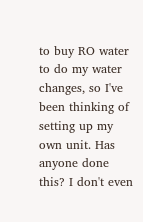to buy RO water to do my water changes, so I've been thinking of setting up my own unit. Has anyone done this? I don't even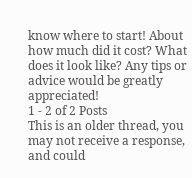know where to start! About how much did it cost? What does it look like? Any tips or advice would be greatly appreciated!
1 - 2 of 2 Posts
This is an older thread, you may not receive a response, and could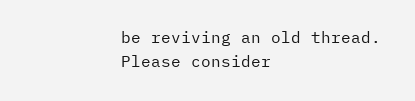be reviving an old thread. Please consider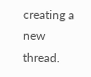creating a new thread.